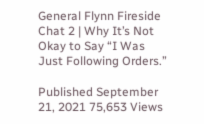General Flynn Fireside Chat 2 | Why It’s Not Okay to Say “I Was Just Following Orders.”

Published September 21, 2021 75,653 Views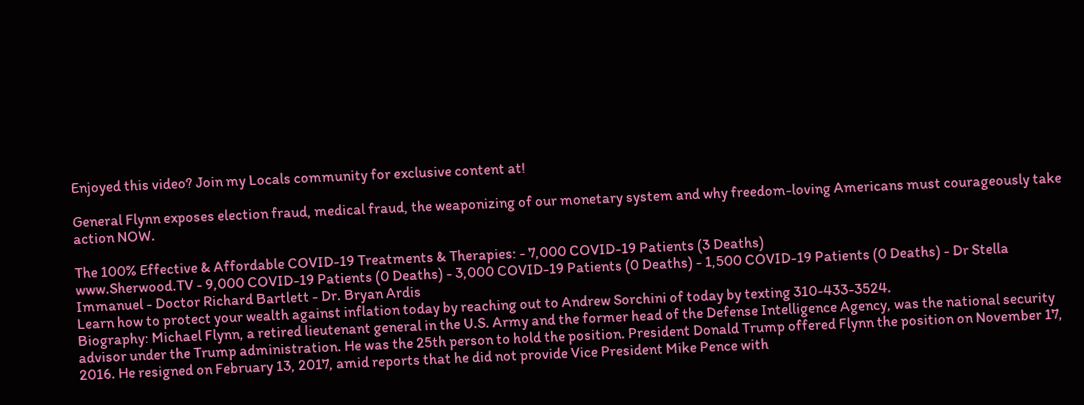Enjoyed this video? Join my Locals community for exclusive content at!

General Flynn exposes election fraud, medical fraud, the weaponizing of our monetary system and why freedom-loving Americans must courageously take action NOW.

The 100% Effective & Affordable COVID-19 Treatments & Therapies: - 7,000 COVID-19 Patients (3 Deaths)
www.Sherwood.TV - 9,000 COVID-19 Patients (0 Deaths) - 3,000 COVID-19 Patients (0 Deaths) - 1,500 COVID-19 Patients (0 Deaths) - Dr Stella Immanuel - Doctor Richard Bartlett - Dr. Bryan Ardis
Learn how to protect your wealth against inflation today by reaching out to Andrew Sorchini of today by texting 310-433-3524.
Biography: Michael Flynn, a retired lieutenant general in the U.S. Army and the former head of the Defense Intelligence Agency, was the national security advisor under the Trump administration. He was the 25th person to hold the position. President Donald Trump offered Flynn the position on November 17, 2016. He resigned on February 13, 2017, amid reports that he did not provide Vice President Mike Pence with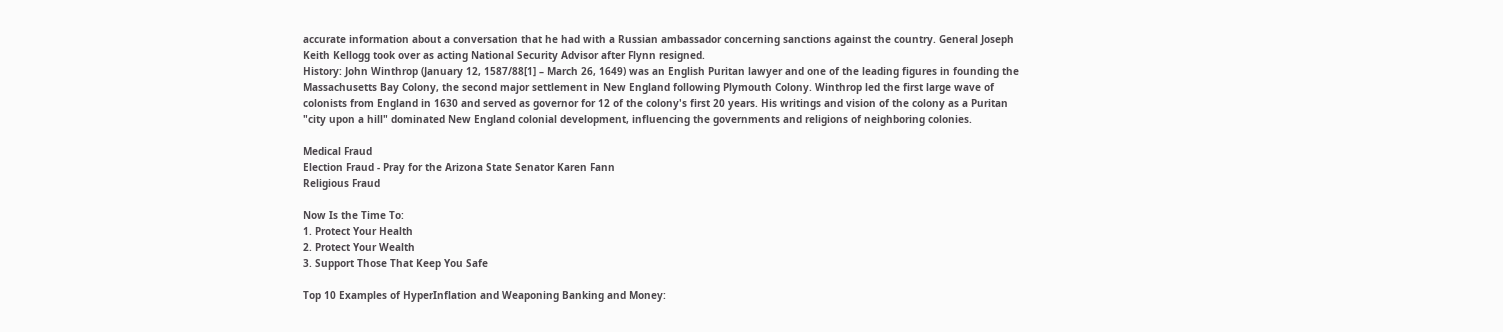accurate information about a conversation that he had with a Russian ambassador concerning sanctions against the country. General Joseph Keith Kellogg took over as acting National Security Advisor after Flynn resigned.
History: John Winthrop (January 12, 1587/88[1] – March 26, 1649) was an English Puritan lawyer and one of the leading figures in founding the Massachusetts Bay Colony, the second major settlement in New England following Plymouth Colony. Winthrop led the first large wave of colonists from England in 1630 and served as governor for 12 of the colony's first 20 years. His writings and vision of the colony as a Puritan "city upon a hill" dominated New England colonial development, influencing the governments and religions of neighboring colonies.

Medical Fraud
Election Fraud - Pray for the Arizona State Senator Karen Fann
Religious Fraud

Now Is the Time To:
1. Protect Your Health
2. Protect Your Wealth
3. Support Those That Keep You Safe

Top 10 Examples of HyperInflation and Weaponing Banking and Money: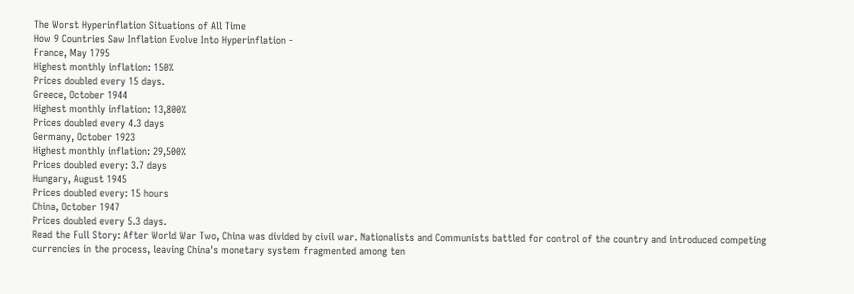The Worst Hyperinflation Situations of All Time
How 9 Countries Saw Inflation Evolve Into Hyperinflation -
France, May 1795
Highest monthly inflation: 150%
Prices doubled every 15 days.
Greece, October 1944
Highest monthly inflation: 13,800%
Prices doubled every 4.3 days
Germany, October 1923
Highest monthly inflation: 29,500%
Prices doubled every: 3.7 days
Hungary, August 1945
Prices doubled every: 15 hours
China, October 1947
Prices doubled every 5.3 days.
Read the Full Story: After World War Two, China was divided by civil war. Nationalists and Communists battled for control of the country and introduced competing currencies in the process, leaving China's monetary system fragmented among ten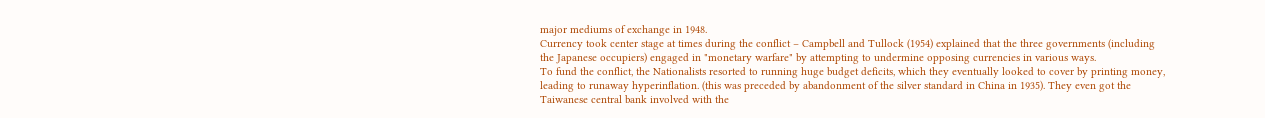major mediums of exchange in 1948.
Currency took center stage at times during the conflict – Campbell and Tullock (1954) explained that the three governments (including the Japanese occupiers) engaged in "monetary warfare" by attempting to undermine opposing currencies in various ways.
To fund the conflict, the Nationalists resorted to running huge budget deficits, which they eventually looked to cover by printing money, leading to runaway hyperinflation. (this was preceded by abandonment of the silver standard in China in 1935). They even got the Taiwanese central bank involved with the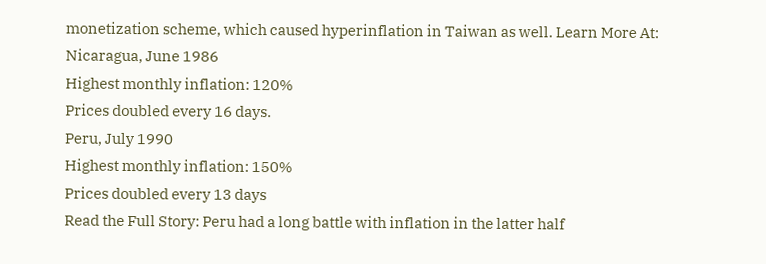monetization scheme, which caused hyperinflation in Taiwan as well. Learn More At:
Nicaragua, June 1986
Highest monthly inflation: 120%
Prices doubled every 16 days.
Peru, July 1990
Highest monthly inflation: 150%
Prices doubled every 13 days
Read the Full Story: Peru had a long battle with inflation in the latter half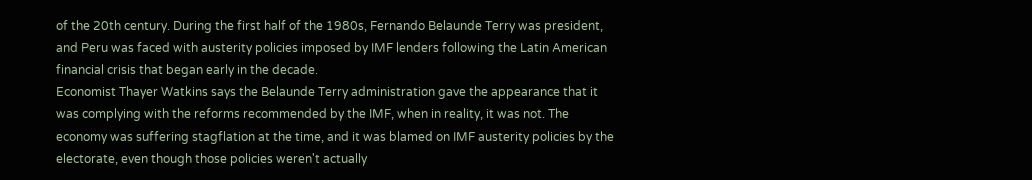of the 20th century. During the first half of the 1980s, Fernando Belaunde Terry was president, and Peru was faced with austerity policies imposed by IMF lenders following the Latin American financial crisis that began early in the decade.
Economist Thayer Watkins says the Belaunde Terry administration gave the appearance that it was complying with the reforms recommended by the IMF, when in reality, it was not. The economy was suffering stagflation at the time, and it was blamed on IMF austerity policies by the electorate, even though those policies weren't actually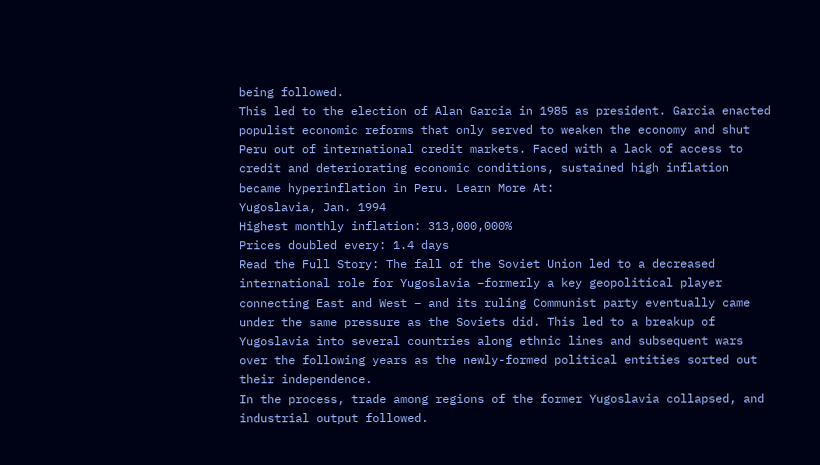being followed.
This led to the election of Alan Garcia in 1985 as president. Garcia enacted populist economic reforms that only served to weaken the economy and shut Peru out of international credit markets. Faced with a lack of access to credit and deteriorating economic conditions, sustained high inflation became hyperinflation in Peru. Learn More At:
Yugoslavia, Jan. 1994
Highest monthly inflation: 313,000,000%
Prices doubled every: 1.4 days
Read the Full Story: The fall of the Soviet Union led to a decreased international role for Yugoslavia –formerly a key geopolitical player connecting East and West – and its ruling Communist party eventually came under the same pressure as the Soviets did. This led to a breakup of Yugoslavia into several countries along ethnic lines and subsequent wars over the following years as the newly-formed political entities sorted out their independence.
In the process, trade among regions of the former Yugoslavia collapsed, and industrial output followed.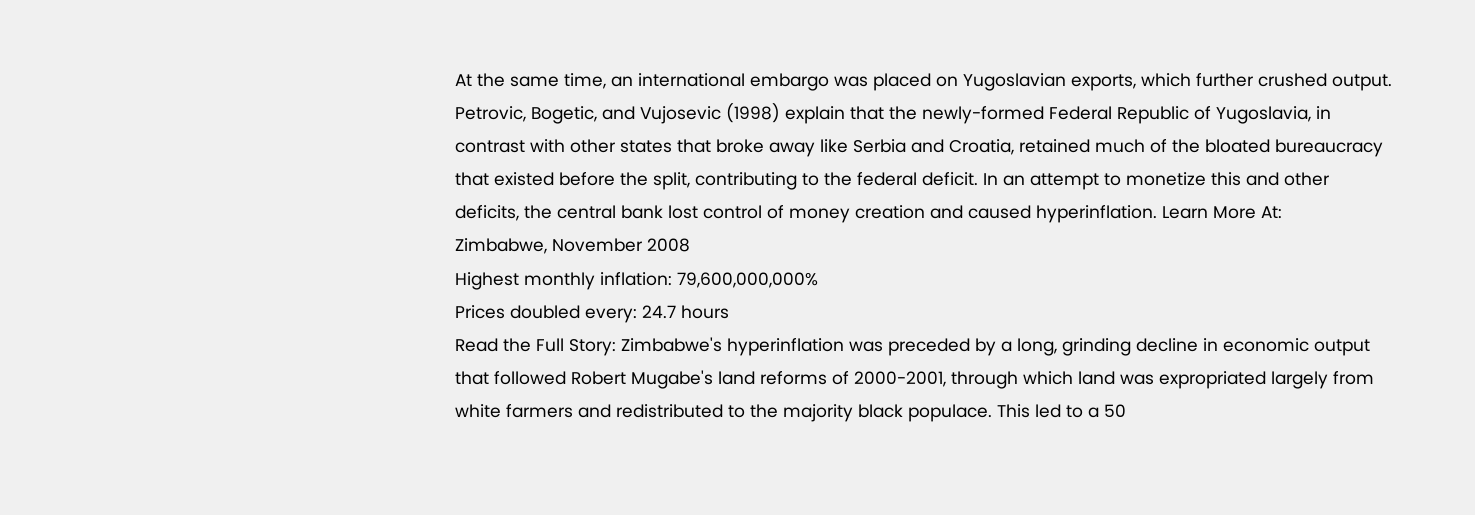At the same time, an international embargo was placed on Yugoslavian exports, which further crushed output.
Petrovic, Bogetic, and Vujosevic (1998) explain that the newly-formed Federal Republic of Yugoslavia, in contrast with other states that broke away like Serbia and Croatia, retained much of the bloated bureaucracy that existed before the split, contributing to the federal deficit. In an attempt to monetize this and other deficits, the central bank lost control of money creation and caused hyperinflation. Learn More At:
Zimbabwe, November 2008
Highest monthly inflation: 79,600,000,000%
Prices doubled every: 24.7 hours
Read the Full Story: Zimbabwe's hyperinflation was preceded by a long, grinding decline in economic output that followed Robert Mugabe's land reforms of 2000-2001, through which land was expropriated largely from white farmers and redistributed to the majority black populace. This led to a 50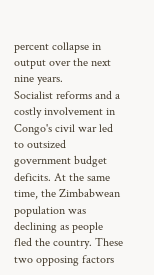percent collapse in output over the next nine years.
Socialist reforms and a costly involvement in Congo's civil war led to outsized government budget deficits. At the same time, the Zimbabwean population was declining as people fled the country. These two opposing factors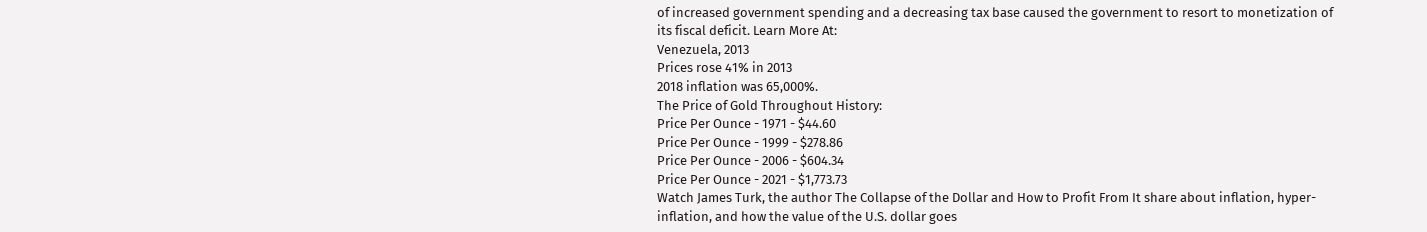of increased government spending and a decreasing tax base caused the government to resort to monetization of its fiscal deficit. Learn More At:
Venezuela, 2013
Prices rose 41% in 2013
2018 inflation was 65,000%.
The Price of Gold Throughout History:
Price Per Ounce - 1971 - $44.60
Price Per Ounce - 1999 - $278.86
Price Per Ounce - 2006 - $604.34
Price Per Ounce - 2021 - $1,773.73
Watch James Turk, the author The Collapse of the Dollar and How to Profit From It share about inflation, hyper-inflation, and how the value of the U.S. dollar goes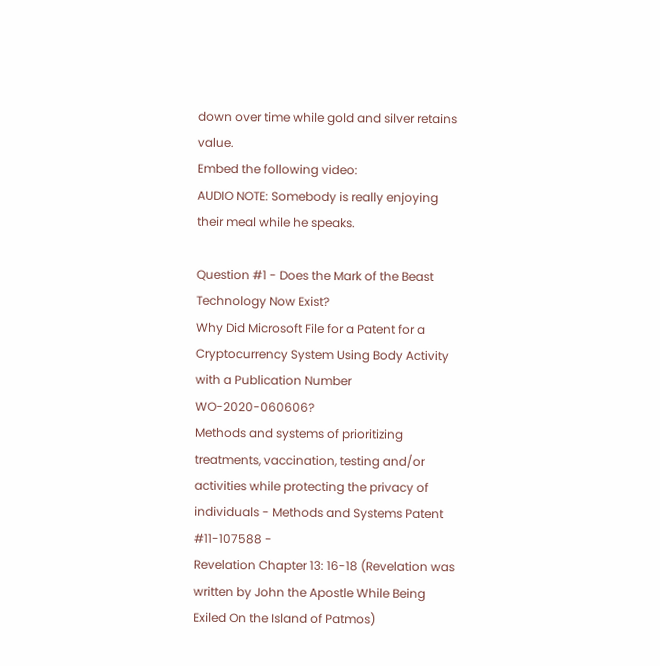down over time while gold and silver retains value.
Embed the following video:
AUDIO NOTE: Somebody is really enjoying their meal while he speaks.

Question #1 - Does the Mark of the Beast Technology Now Exist?
Why Did Microsoft File for a Patent for a Cryptocurrency System Using Body Activity with a Publication Number WO-2020-060606?
Methods and systems of prioritizing treatments, vaccination, testing and/or activities while protecting the privacy of individuals - Methods and Systems Patent #11-107588 -
Revelation Chapter 13: 16-18 (Revelation was written by John the Apostle While Being Exiled On the Island of Patmos)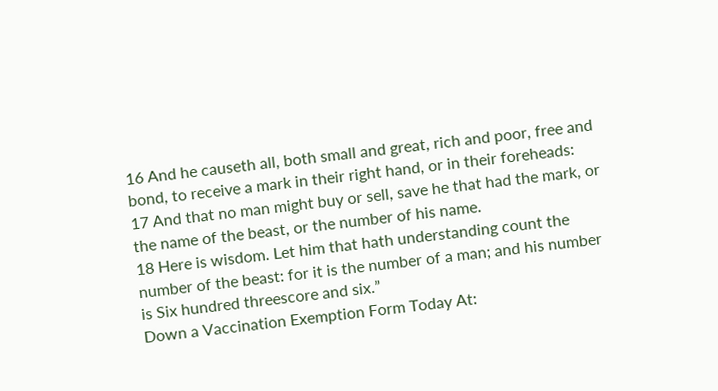16 And he causeth all, both small and great, rich and poor, free and bond, to receive a mark in their right hand, or in their foreheads:
17 And that no man might buy or sell, save he that had the mark, or the name of the beast, or the number of his name.
18 Here is wisdom. Let him that hath understanding count the number of the beast: for it is the number of a man; and his number is Six hundred threescore and six.”
Down a Vaccination Exemption Form Today At: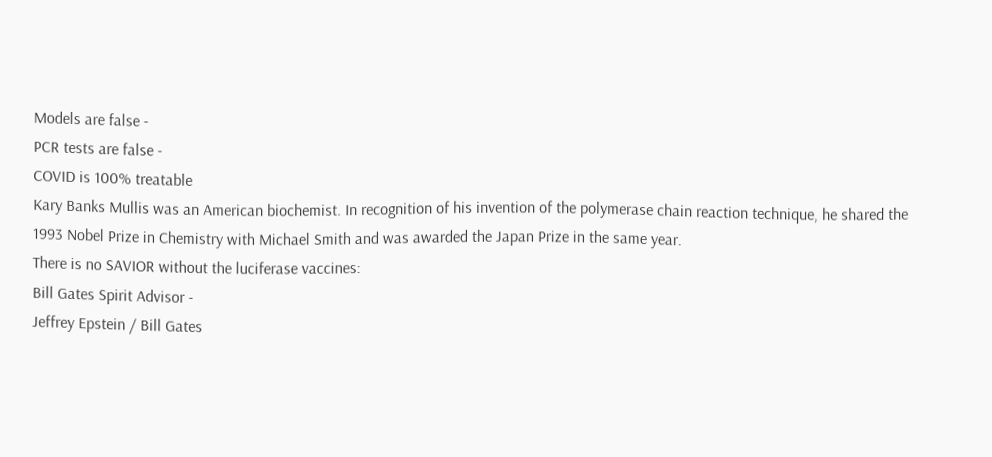Models are false -
PCR tests are false -
COVID is 100% treatable
Kary Banks Mullis was an American biochemist. In recognition of his invention of the polymerase chain reaction technique, he shared the 1993 Nobel Prize in Chemistry with Michael Smith and was awarded the Japan Prize in the same year.
There is no SAVIOR without the luciferase vaccines:
Bill Gates Spirit Advisor -
Jeffrey Epstein / Bill Gates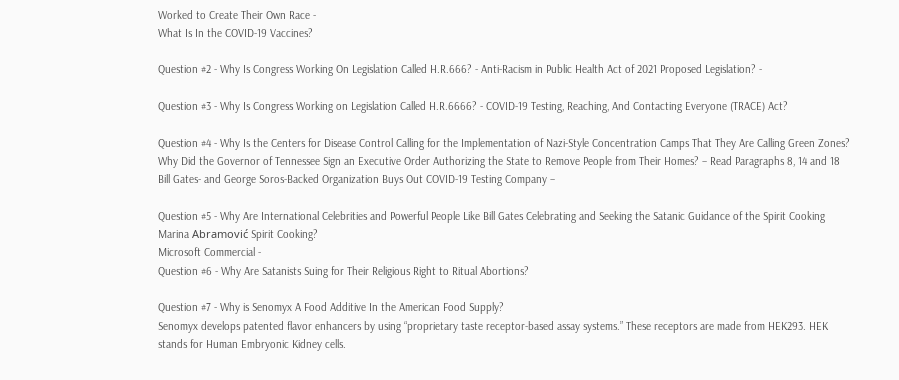Worked to Create Their Own Race -
What Is In the COVID-19 Vaccines?

Question #2 - Why Is Congress Working On Legislation Called H.R.666? - Anti-Racism in Public Health Act of 2021 Proposed Legislation? -

Question #3 - Why Is Congress Working on Legislation Called H.R.6666? - COVID-19 Testing, Reaching, And Contacting Everyone (TRACE) Act?

Question #4 - Why Is the Centers for Disease Control Calling for the Implementation of Nazi-Style Concentration Camps That They Are Calling Green Zones?
Why Did the Governor of Tennessee Sign an Executive Order Authorizing the State to Remove People from Their Homes? – Read Paragraphs 8, 14 and 18
Bill Gates- and George Soros-Backed Organization Buys Out COVID-19 Testing Company –

Question #5 - Why Are International Celebrities and Powerful People Like Bill Gates Celebrating and Seeking the Satanic Guidance of the Spirit Cooking Marina Abramović Spirit Cooking?
Microsoft Commercial -
Question #6 - Why Are Satanists Suing for Their Religious Right to Ritual Abortions?

Question #7 - Why is Senomyx A Food Additive In the American Food Supply?
Senomyx develops patented flavor enhancers by using “proprietary taste receptor-based assay systems.” These receptors are made from HEK293. HEK stands for Human Embryonic Kidney cells.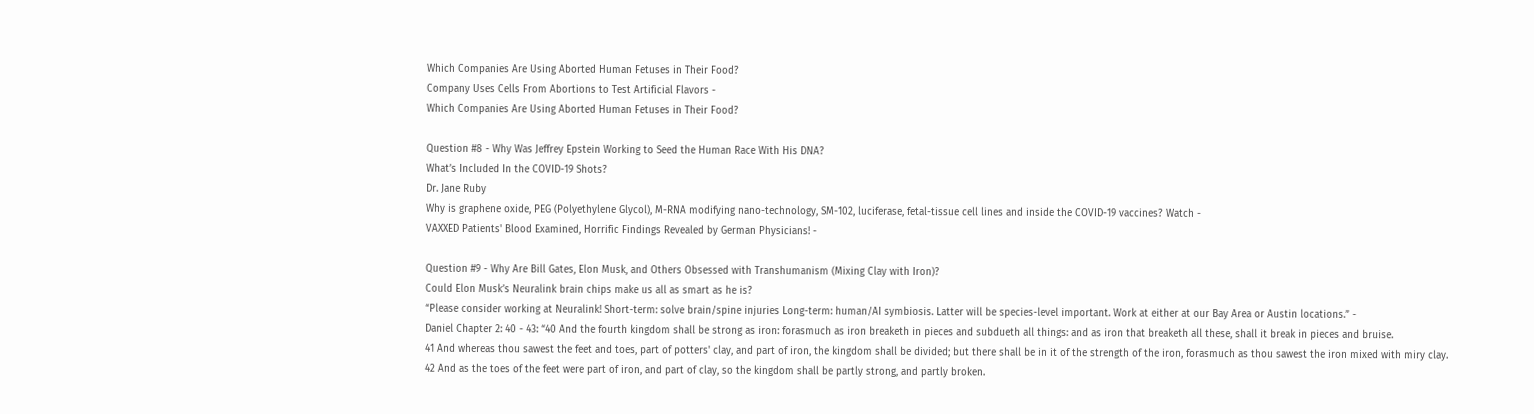Which Companies Are Using Aborted Human Fetuses in Their Food?
Company Uses Cells From Abortions to Test Artificial Flavors -
Which Companies Are Using Aborted Human Fetuses in Their Food?

Question #8 - Why Was Jeffrey Epstein Working to Seed the Human Race With His DNA?
What’s Included In the COVID-19 Shots?
Dr. Jane Ruby
Why is graphene oxide, PEG (Polyethylene Glycol), M-RNA modifying nano-technology, SM-102, luciferase, fetal-tissue cell lines and inside the COVID-19 vaccines? Watch -
VAXXED Patients' Blood Examined, Horrific Findings Revealed by German Physicians! -

Question #9 - Why Are Bill Gates, Elon Musk, and Others Obsessed with Transhumanism (Mixing Clay with Iron)?
Could Elon Musk’s Neuralink brain chips make us all as smart as he is?
“Please consider working at Neuralink! Short-term: solve brain/spine injuries Long-term: human/AI symbiosis. Latter will be species-level important. Work at either at our Bay Area or Austin locations.” -
Daniel Chapter 2: 40 - 43: “40 And the fourth kingdom shall be strong as iron: forasmuch as iron breaketh in pieces and subdueth all things: and as iron that breaketh all these, shall it break in pieces and bruise.
41 And whereas thou sawest the feet and toes, part of potters' clay, and part of iron, the kingdom shall be divided; but there shall be in it of the strength of the iron, forasmuch as thou sawest the iron mixed with miry clay.
42 And as the toes of the feet were part of iron, and part of clay, so the kingdom shall be partly strong, and partly broken.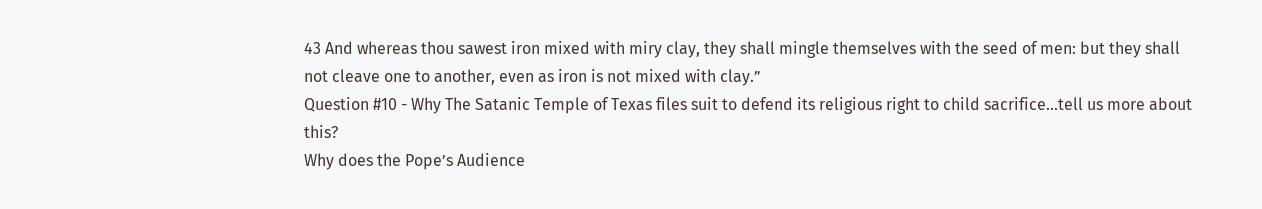43 And whereas thou sawest iron mixed with miry clay, they shall mingle themselves with the seed of men: but they shall not cleave one to another, even as iron is not mixed with clay.”
Question #10 - Why The Satanic Temple of Texas files suit to defend its religious right to child sacrifice...tell us more about this?
Why does the Pope’s Audience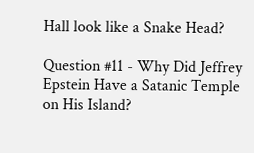Hall look like a Snake Head?

Question #11 - Why Did Jeffrey Epstein Have a Satanic Temple on His Island?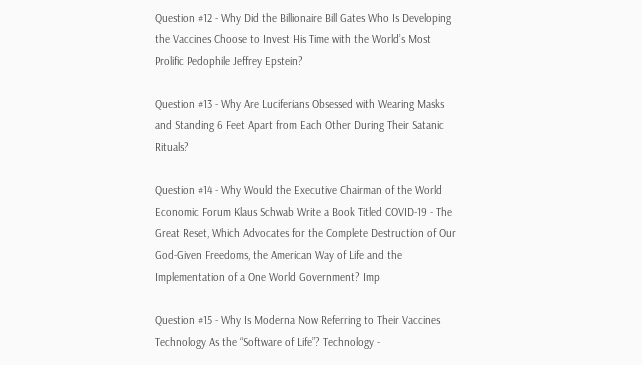Question #12 - Why Did the Billionaire Bill Gates Who Is Developing the Vaccines Choose to Invest His Time with the World’s Most Prolific Pedophile Jeffrey Epstein?

Question #13 - Why Are Luciferians Obsessed with Wearing Masks and Standing 6 Feet Apart from Each Other During Their Satanic Rituals?

Question #14 - Why Would the Executive Chairman of the World Economic Forum Klaus Schwab Write a Book Titled COVID-19 - The Great Reset, Which Advocates for the Complete Destruction of Our God-Given Freedoms, the American Way of Life and the Implementation of a One World Government? Imp

Question #15 - Why Is Moderna Now Referring to Their Vaccines Technology As the “Software of Life”? Technology -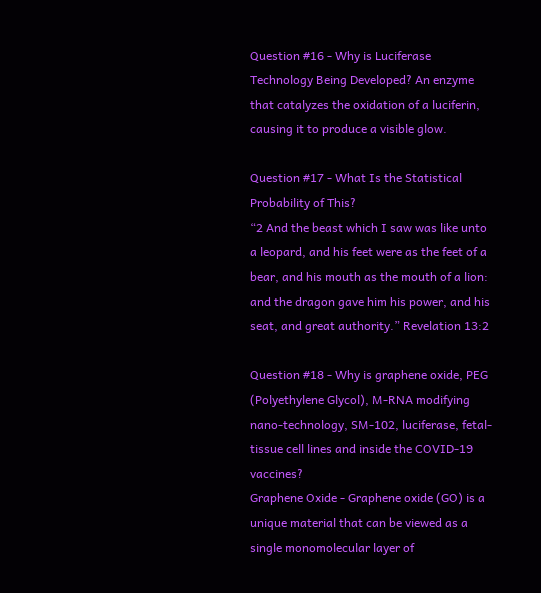Question #16 - Why is Luciferase Technology Being Developed? An enzyme that catalyzes the oxidation of a luciferin, causing it to produce a visible glow.

Question #17 - What Is the Statistical Probability of This?
“2 And the beast which I saw was like unto a leopard, and his feet were as the feet of a bear, and his mouth as the mouth of a lion: and the dragon gave him his power, and his seat, and great authority.” Revelation 13:2

Question #18 - Why is graphene oxide, PEG (Polyethylene Glycol), M-RNA modifying nano-technology, SM-102, luciferase, fetal-tissue cell lines and inside the COVID-19 vaccines?
Graphene Oxide - Graphene oxide (GO) is a unique material that can be viewed as a single monomolecular layer of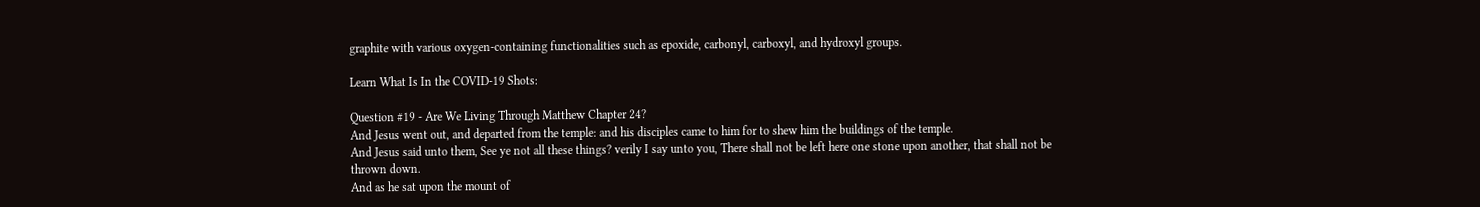graphite with various oxygen-containing functionalities such as epoxide, carbonyl, carboxyl, and hydroxyl groups.

Learn What Is In the COVID-19 Shots:

Question #19 - Are We Living Through Matthew Chapter 24?
And Jesus went out, and departed from the temple: and his disciples came to him for to shew him the buildings of the temple.
And Jesus said unto them, See ye not all these things? verily I say unto you, There shall not be left here one stone upon another, that shall not be thrown down.
And as he sat upon the mount of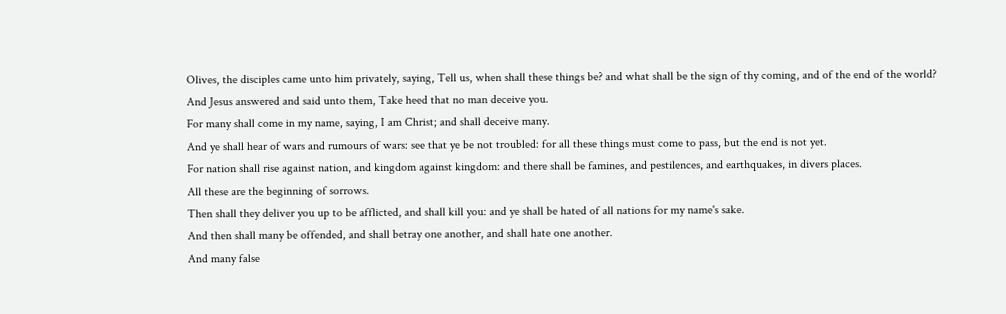Olives, the disciples came unto him privately, saying, Tell us, when shall these things be? and what shall be the sign of thy coming, and of the end of the world?
And Jesus answered and said unto them, Take heed that no man deceive you.
For many shall come in my name, saying, I am Christ; and shall deceive many.
And ye shall hear of wars and rumours of wars: see that ye be not troubled: for all these things must come to pass, but the end is not yet.
For nation shall rise against nation, and kingdom against kingdom: and there shall be famines, and pestilences, and earthquakes, in divers places.
All these are the beginning of sorrows.
Then shall they deliver you up to be afflicted, and shall kill you: and ye shall be hated of all nations for my name's sake.
And then shall many be offended, and shall betray one another, and shall hate one another.
And many false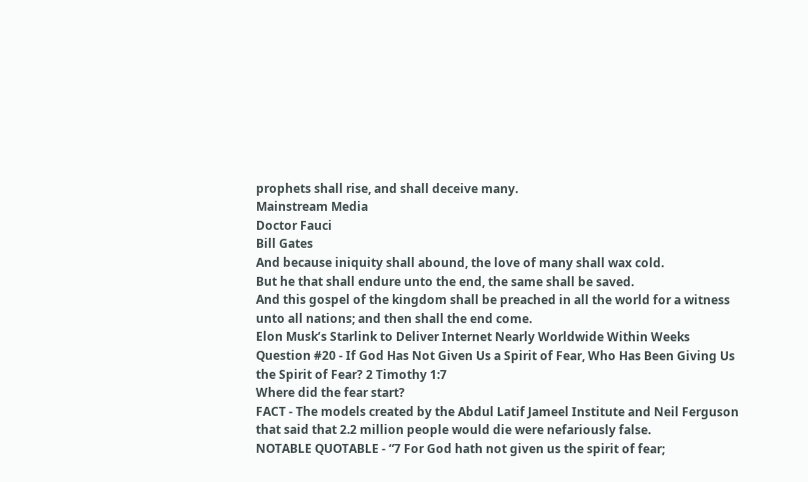prophets shall rise, and shall deceive many.
Mainstream Media
Doctor Fauci
Bill Gates
And because iniquity shall abound, the love of many shall wax cold.
But he that shall endure unto the end, the same shall be saved.
And this gospel of the kingdom shall be preached in all the world for a witness unto all nations; and then shall the end come.
Elon Musk’s Starlink to Deliver Internet Nearly Worldwide Within Weeks
Question #20 - If God Has Not Given Us a Spirit of Fear, Who Has Been Giving Us the Spirit of Fear? 2 Timothy 1:7
Where did the fear start?
FACT - The models created by the Abdul Latif Jameel Institute and Neil Ferguson that said that 2.2 million people would die were nefariously false.
NOTABLE QUOTABLE - “7 For God hath not given us the spirit of fear;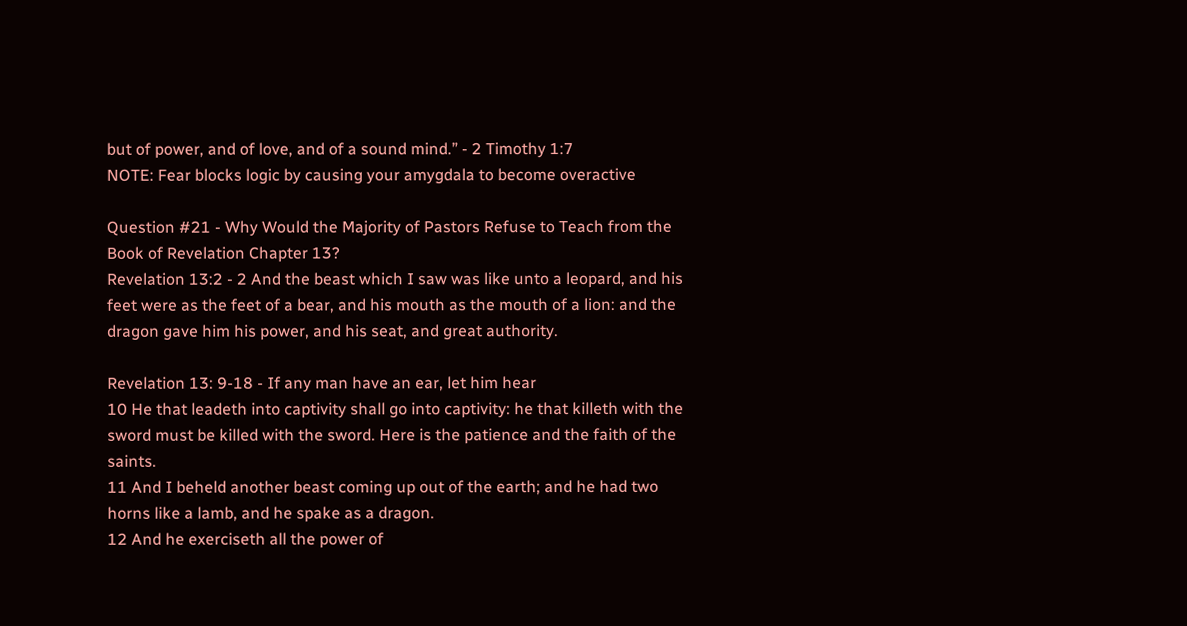but of power, and of love, and of a sound mind.” - 2 Timothy 1:7
NOTE: Fear blocks logic by causing your amygdala to become overactive

Question #21 - Why Would the Majority of Pastors Refuse to Teach from the Book of Revelation Chapter 13?
Revelation 13:2 - 2 And the beast which I saw was like unto a leopard, and his feet were as the feet of a bear, and his mouth as the mouth of a lion: and the dragon gave him his power, and his seat, and great authority.

Revelation 13: 9-18 - If any man have an ear, let him hear
10 He that leadeth into captivity shall go into captivity: he that killeth with the sword must be killed with the sword. Here is the patience and the faith of the saints.
11 And I beheld another beast coming up out of the earth; and he had two horns like a lamb, and he spake as a dragon.
12 And he exerciseth all the power of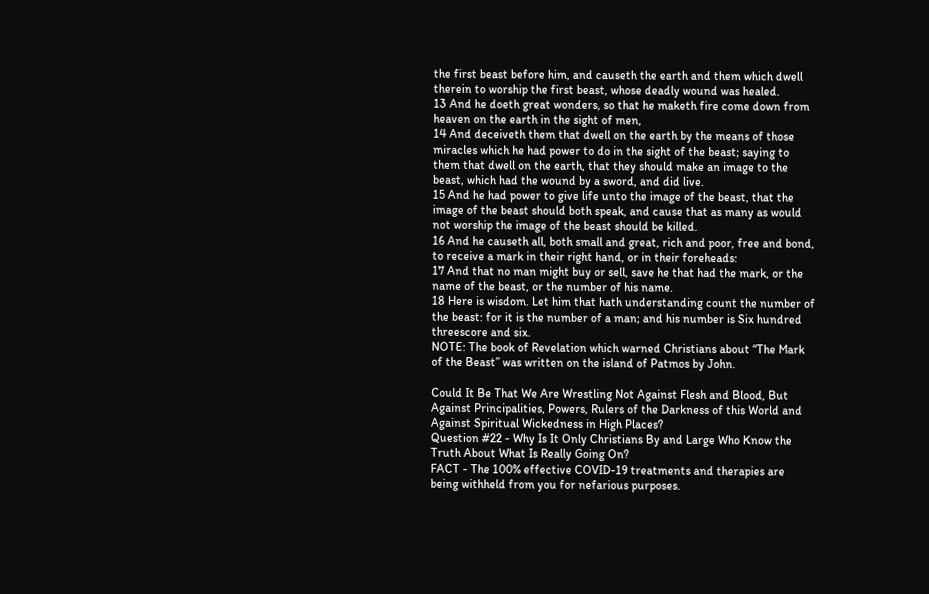the first beast before him, and causeth the earth and them which dwell therein to worship the first beast, whose deadly wound was healed.
13 And he doeth great wonders, so that he maketh fire come down from heaven on the earth in the sight of men,
14 And deceiveth them that dwell on the earth by the means of those miracles which he had power to do in the sight of the beast; saying to them that dwell on the earth, that they should make an image to the beast, which had the wound by a sword, and did live.
15 And he had power to give life unto the image of the beast, that the image of the beast should both speak, and cause that as many as would not worship the image of the beast should be killed.
16 And he causeth all, both small and great, rich and poor, free and bond, to receive a mark in their right hand, or in their foreheads:
17 And that no man might buy or sell, save he that had the mark, or the name of the beast, or the number of his name.
18 Here is wisdom. Let him that hath understanding count the number of the beast: for it is the number of a man; and his number is Six hundred threescore and six.
NOTE: The book of Revelation which warned Christians about “The Mark of the Beast” was written on the island of Patmos by John.

Could It Be That We Are Wrestling Not Against Flesh and Blood, But Against Principalities, Powers, Rulers of the Darkness of this World and Against Spiritual Wickedness in High Places?
Question #22 - Why Is It Only Christians By and Large Who Know the Truth About What Is Really Going On?
FACT - The 100% effective COVID-19 treatments and therapies are being withheld from you for nefarious purposes.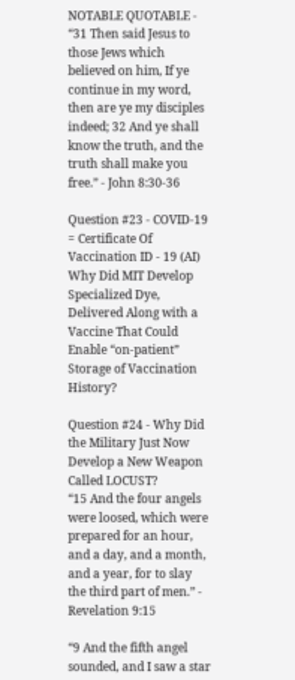NOTABLE QUOTABLE - “31 Then said Jesus to those Jews which believed on him, If ye continue in my word, then are ye my disciples indeed; 32 And ye shall know the truth, and the truth shall make you free.” - John 8:30-36

Question #23 - COVID-19 = Certificate Of Vaccination ID - 19 (AI)
Why Did MIT Develop Specialized Dye, Delivered Along with a Vaccine That Could Enable “on-patient” Storage of Vaccination History?

Question #24 - Why Did the Military Just Now Develop a New Weapon Called LOCUST?
“15 And the four angels were loosed, which were prepared for an hour, and a day, and a month, and a year, for to slay the third part of men.” - Revelation 9:15

“9 And the fifth angel sounded, and I saw a star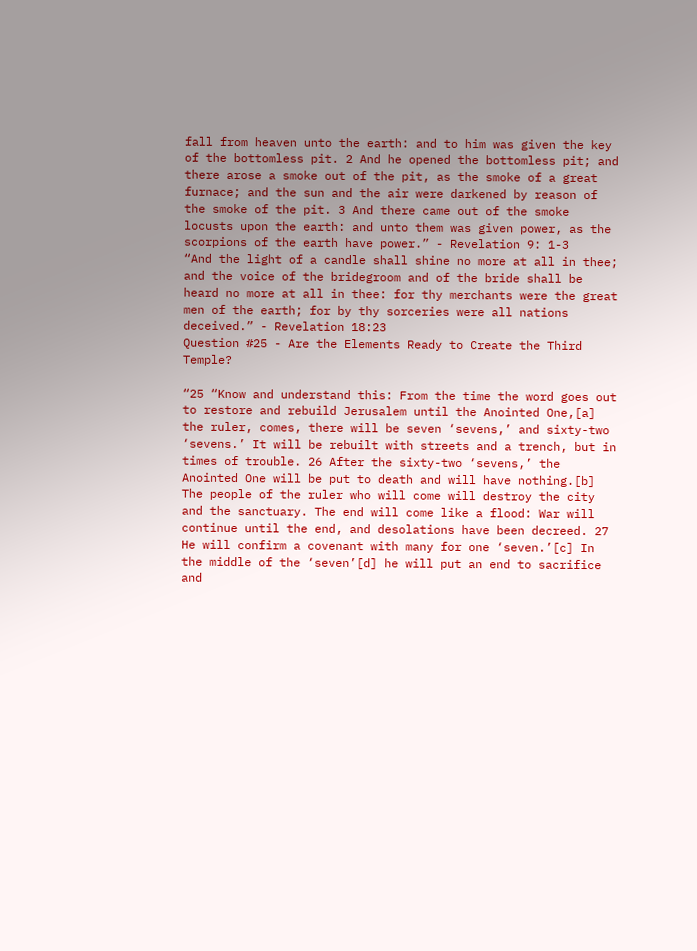fall from heaven unto the earth: and to him was given the key of the bottomless pit. 2 And he opened the bottomless pit; and there arose a smoke out of the pit, as the smoke of a great furnace; and the sun and the air were darkened by reason of the smoke of the pit. 3 And there came out of the smoke locusts upon the earth: and unto them was given power, as the scorpions of the earth have power.” - Revelation 9: 1-3
“And the light of a candle shall shine no more at all in thee; and the voice of the bridegroom and of the bride shall be heard no more at all in thee: for thy merchants were the great men of the earth; for by thy sorceries were all nations deceived.” - Revelation 18:23
Question #25 - Are the Elements Ready to Create the Third Temple?

“25 “Know and understand this: From the time the word goes out to restore and rebuild Jerusalem until the Anointed One,[a] the ruler, comes, there will be seven ‘sevens,’ and sixty-two ‘sevens.’ It will be rebuilt with streets and a trench, but in times of trouble. 26 After the sixty-two ‘sevens,’ the Anointed One will be put to death and will have nothing.[b] The people of the ruler who will come will destroy the city and the sanctuary. The end will come like a flood: War will continue until the end, and desolations have been decreed. 27 He will confirm a covenant with many for one ‘seven.’[c] In the middle of the ‘seven’[d] he will put an end to sacrifice and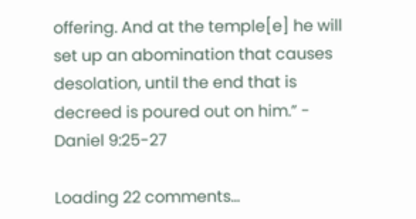offering. And at the temple[e] he will set up an abomination that causes desolation, until the end that is decreed is poured out on him.” - Daniel 9:25-27

Loading 22 comments...